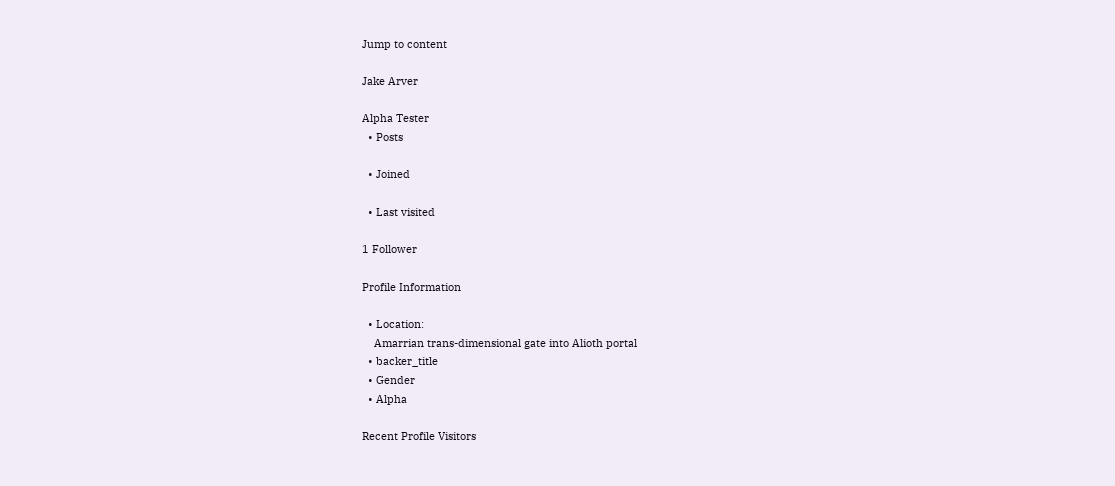Jump to content

Jake Arver

Alpha Tester
  • Posts

  • Joined

  • Last visited

1 Follower

Profile Information

  • Location:
    Amarrian trans-dimensional gate into Alioth portal
  • backer_title
  • Gender
  • Alpha

Recent Profile Visitors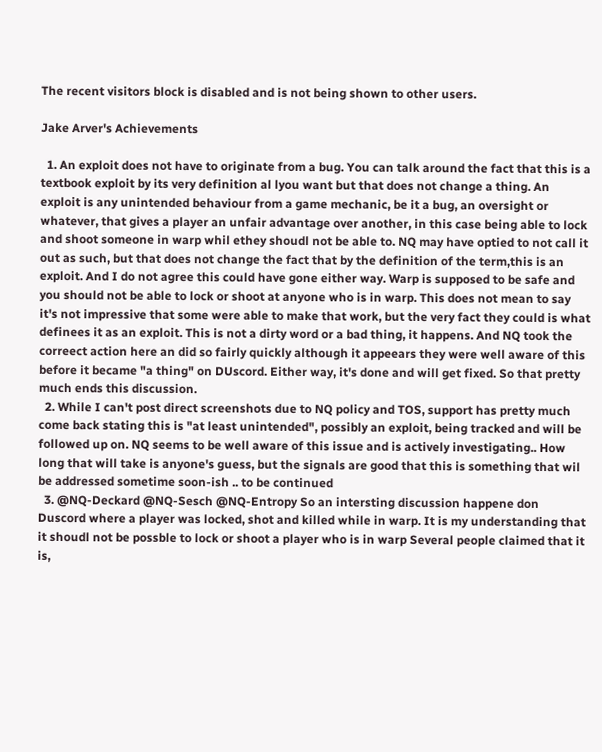The recent visitors block is disabled and is not being shown to other users.

Jake Arver's Achievements

  1. An exploit does not have to originate from a bug. You can talk around the fact that this is a textbook exploit by its very definition al lyou want but that does not change a thing. An exploit is any unintended behaviour from a game mechanic, be it a bug, an oversight or whatever, that gives a player an unfair advantage over another, in this case being able to lock and shoot someone in warp whil ethey shoudl not be able to. NQ may have optied to not call it out as such, but that does not change the fact that by the definition of the term,this is an exploit. And I do not agree this could have gone either way. Warp is supposed to be safe and you should not be able to lock or shoot at anyone who is in warp. This does not mean to say it's not impressive that some were able to make that work, but the very fact they could is what definees it as an exploit. This is not a dirty word or a bad thing, it happens. And NQ took the correect action here an did so fairly quickly although it appeears they were well aware of this before it became "a thing" on DUscord. Either way, it's done and will get fixed. So that pretty much ends this discussion.
  2. While I can't post direct screenshots due to NQ policy and TOS, support has pretty much come back stating this is "at least unintended", possibly an exploit, being tracked and will be followed up on. NQ seems to be well aware of this issue and is actively investigating.. How long that will take is anyone's guess, but the signals are good that this is something that wil be addressed sometime soon-ish .. to be continued
  3. @NQ-Deckard @NQ-Sesch @NQ-Entropy So an intersting discussion happene don Duscord where a player was locked, shot and killed while in warp. It is my understanding that it shoudl not be possble to lock or shoot a player who is in warp Several people claimed that it is,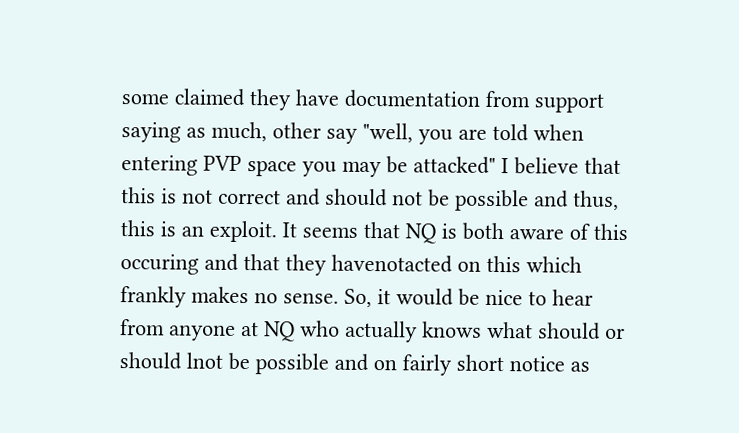some claimed they have documentation from support saying as much, other say "well, you are told when entering PVP space you may be attacked" I believe that this is not correct and should not be possible and thus, this is an exploit. It seems that NQ is both aware of this occuring and that they havenotacted on this which frankly makes no sense. So, it would be nice to hear from anyone at NQ who actually knows what should or should lnot be possible and on fairly short notice as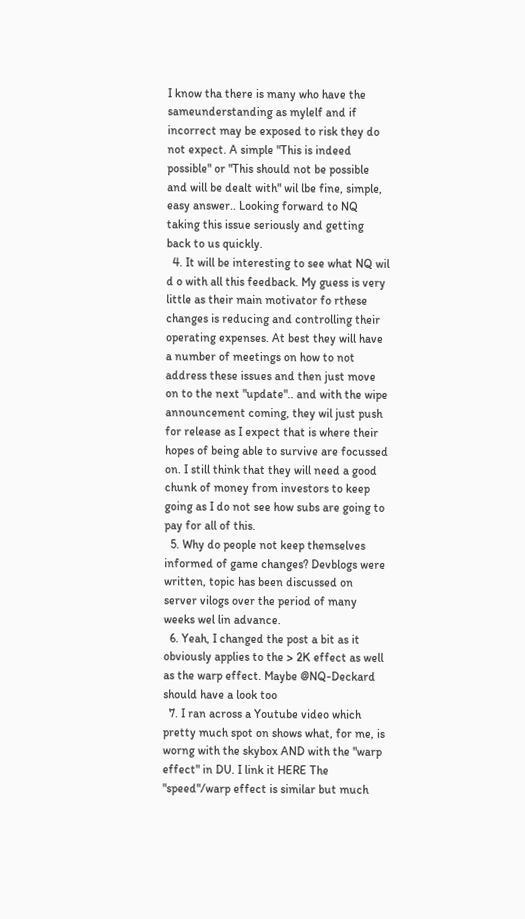I know tha there is many who have the sameunderstanding as mylelf and if incorrect may be exposed to risk they do not expect. A simple "This is indeed possible" or "This should not be possible and will be dealt with" wil lbe fine, simple, easy answer.. Looking forward to NQ taking this issue seriously and getting back to us quickly.
  4. It will be interesting to see what NQ wil d o with all this feedback. My guess is very little as their main motivator fo rthese changes is reducing and controlling their operating expenses. At best they will have a number of meetings on how to not address these issues and then just move on to the next "update".. and with the wipe announcement coming, they wil just push for release as I expect that is where their hopes of being able to survive are focussed on. I still think that they will need a good chunk of money from investors to keep going as I do not see how subs are going to pay for all of this.
  5. Why do people not keep themselves informed of game changes? Devblogs were written, topic has been discussed on server vilogs over the period of many weeks wel lin advance.
  6. Yeah, I changed the post a bit as it obviously applies to the > 2K effect as well as the warp effect. Maybe @NQ-Deckard should have a look too
  7. I ran across a Youtube video which pretty much spot on shows what, for me, is worng with the skybox AND with the "warp effect" in DU. I link it HERE The "speed"/warp effect is similar but much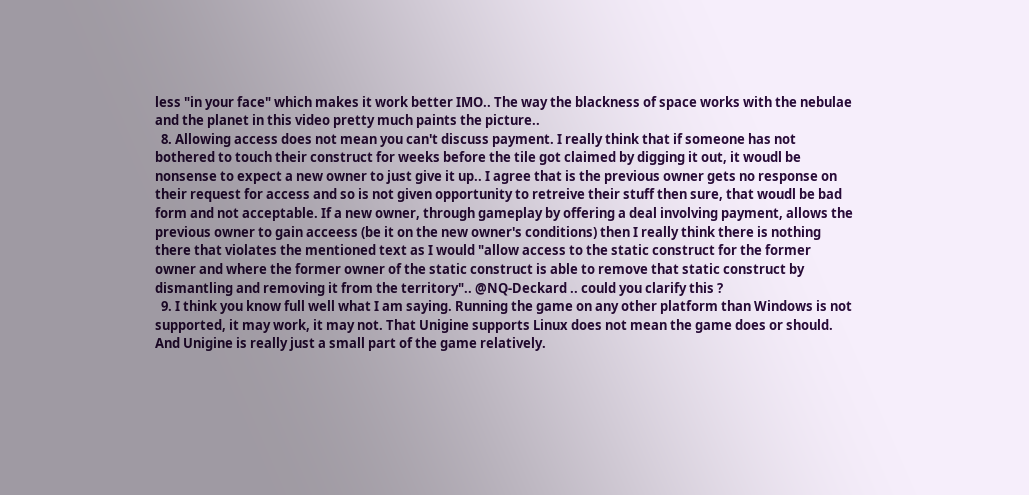less "in your face" which makes it work better IMO.. The way the blackness of space works with the nebulae and the planet in this video pretty much paints the picture..
  8. Allowing access does not mean you can't discuss payment. I really think that if someone has not bothered to touch their construct for weeks before the tile got claimed by digging it out, it woudl be nonsense to expect a new owner to just give it up.. I agree that is the previous owner gets no response on their request for access and so is not given opportunity to retreive their stuff then sure, that woudl be bad form and not acceptable. If a new owner, through gameplay by offering a deal involving payment, allows the previous owner to gain acceess (be it on the new owner's conditions) then I really think there is nothing there that violates the mentioned text as I would "allow access to the static construct for the former owner and where the former owner of the static construct is able to remove that static construct by dismantling and removing it from the territory".. @NQ-Deckard .. could you clarify this ?
  9. I think you know full well what I am saying. Running the game on any other platform than Windows is not supported, it may work, it may not. That Unigine supports Linux does not mean the game does or should. And Unigine is really just a small part of the game relatively.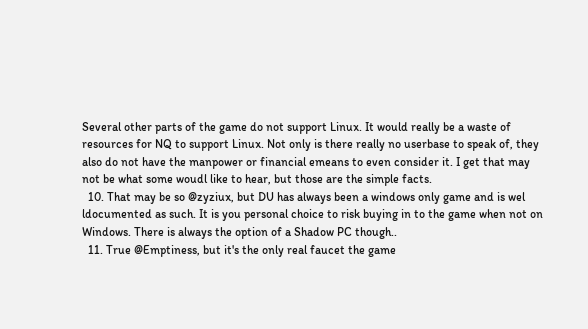Several other parts of the game do not support Linux. It would really be a waste of resources for NQ to support Linux. Not only is there really no userbase to speak of, they also do not have the manpower or financial emeans to even consider it. I get that may not be what some woudl like to hear, but those are the simple facts.
  10. That may be so @zyziux, but DU has always been a windows only game and is wel ldocumented as such. It is you personal choice to risk buying in to the game when not on Windows. There is always the option of a Shadow PC though..
  11. True @Emptiness, but it's the only real faucet the game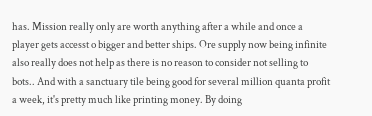has. Mission really only are worth anything after a while and once a player gets accesst o bigger and better ships. Ore supply now being infinite also really does not help as there is no reason to consider not selling to bots.. And with a sanctuary tile being good for several million quanta profit a week, it's pretty much like printing money. By doing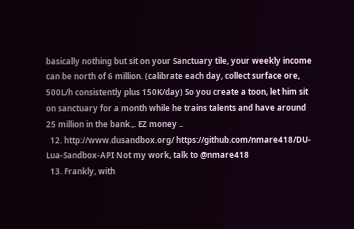basically nothing but sit on your Sanctuary tile, your weekly income can be north of 6 million. (calibrate each day, collect surface ore, 500L/h consistently plus 150K/day) So you create a toon, let him sit on sanctuary for a month while he trains talents and have around 25 million in the bank.,. EZ money ..
  12. http://www.dusandbox.org/ https://github.com/nmare418/DU-Lua-Sandbox-API Not my work, talk to @nmare418
  13. Frankly, with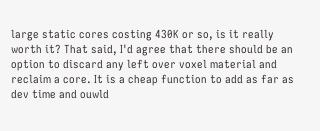large static cores costing 430K or so, is it really worth it? That said, I'd agree that there should be an option to discard any left over voxel material and reclaim a core. It is a cheap function to add as far as dev time and ouwld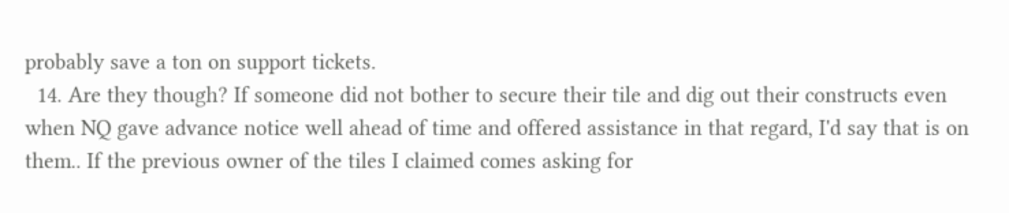probably save a ton on support tickets.
  14. Are they though? If someone did not bother to secure their tile and dig out their constructs even when NQ gave advance notice well ahead of time and offered assistance in that regard, I'd say that is on them.. If the previous owner of the tiles I claimed comes asking for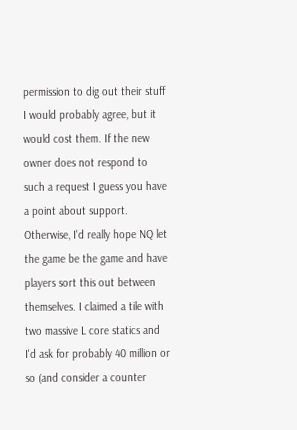permission to dig out their stuff I would probably agree, but it would cost them. If the new owner does not respond to such a request I guess you have a point about support. Otherwise, I'd really hope NQ let the game be the game and have players sort this out between themselves. I claimed a tile with two massive L core statics and I'd ask for probably 40 million or so (and consider a counter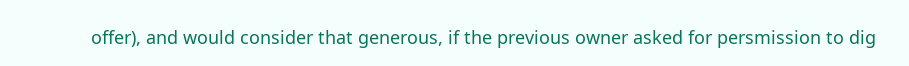offer), and would consider that generous, if the previous owner asked for persmission to dig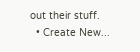out their stuff.
  • Create New...